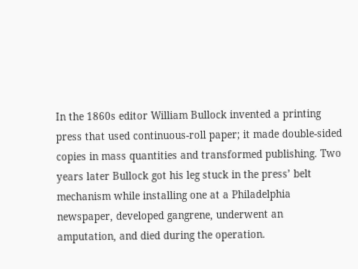In the 1860s editor William Bullock invented a printing press that used continuous-roll paper; it made double-sided copies in mass quantities and transformed publishing. Two years later Bullock got his leg stuck in the press’ belt mechanism while installing one at a Philadelphia newspaper, developed gangrene, underwent an amputation, and died during the operation.